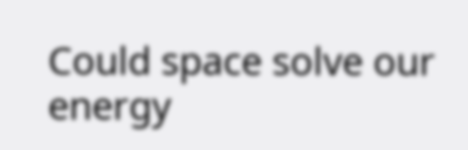Could space solve our energy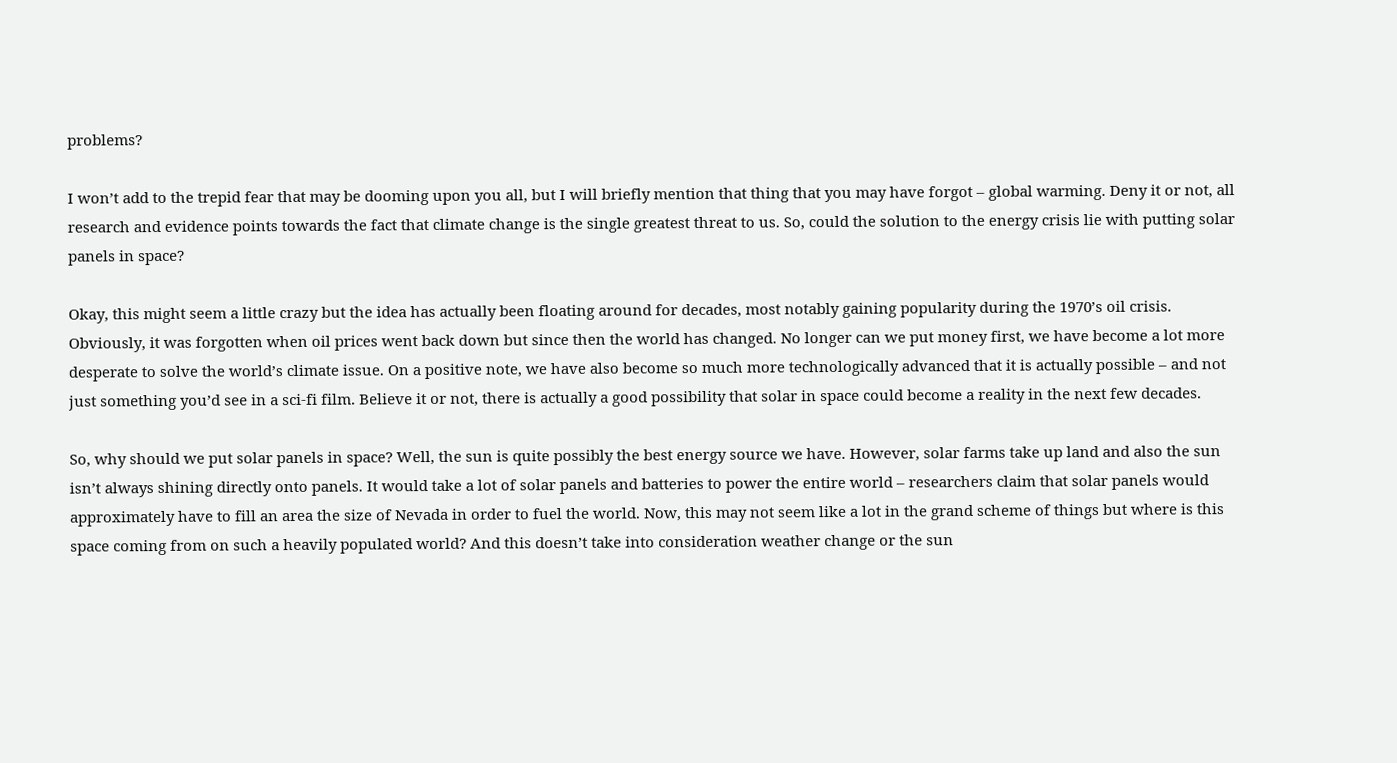problems?

I won’t add to the trepid fear that may be dooming upon you all, but I will briefly mention that thing that you may have forgot – global warming. Deny it or not, all research and evidence points towards the fact that climate change is the single greatest threat to us. So, could the solution to the energy crisis lie with putting solar panels in space?

Okay, this might seem a little crazy but the idea has actually been floating around for decades, most notably gaining popularity during the 1970’s oil crisis. Obviously, it was forgotten when oil prices went back down but since then the world has changed. No longer can we put money first, we have become a lot more desperate to solve the world’s climate issue. On a positive note, we have also become so much more technologically advanced that it is actually possible – and not just something you’d see in a sci-fi film. Believe it or not, there is actually a good possibility that solar in space could become a reality in the next few decades.

So, why should we put solar panels in space? Well, the sun is quite possibly the best energy source we have. However, solar farms take up land and also the sun isn’t always shining directly onto panels. It would take a lot of solar panels and batteries to power the entire world – researchers claim that solar panels would approximately have to fill an area the size of Nevada in order to fuel the world. Now, this may not seem like a lot in the grand scheme of things but where is this space coming from on such a heavily populated world? And this doesn’t take into consideration weather change or the sun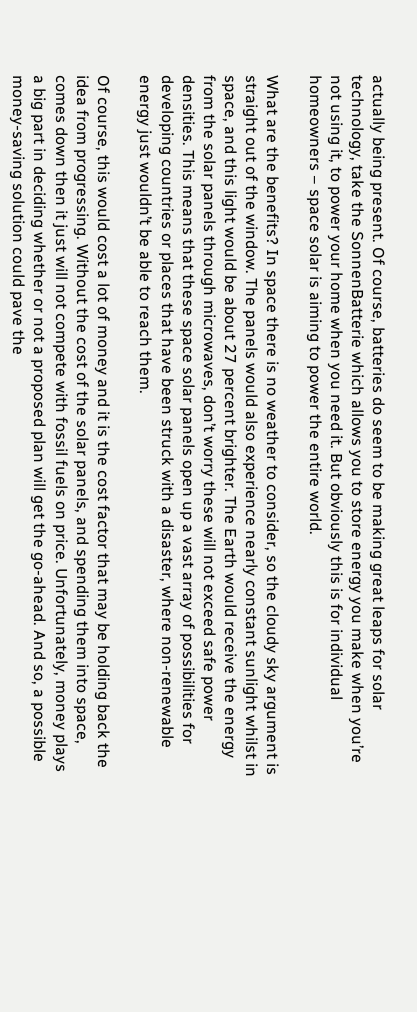actually being present. Of course, batteries do seem to be making great leaps for solar technology, take the SonnenBatterie which allows you to store energy you make when you’re not using it, to power your home when you need it. But obviously this is for individual homeowners – space solar is aiming to power the entire world.

What are the benefits? In space there is no weather to consider, so the cloudy sky argument is straight out of the window. The panels would also experience nearly constant sunlight whilst in space, and this light would be about 27 percent brighter. The Earth would receive the energy from the solar panels through microwaves, don’t worry these will not exceed safe power densities. This means that these space solar panels open up a vast array of possibilities for developing countries or places that have been struck with a disaster, where non-renewable energy just wouldn’t be able to reach them.

Of course, this would cost a lot of money and it is the cost factor that may be holding back the idea from progressing. Without the cost of the solar panels, and spending them into space, comes down then it just will not compete with fossil fuels on price. Unfortunately, money plays a big part in deciding whether or not a proposed plan will get the go-ahead. And so, a possible money-saving solution could pave the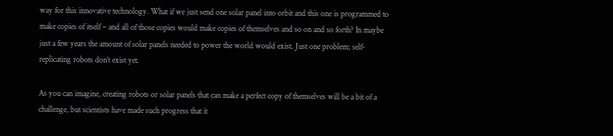way for this innovative technology. What if we just send one solar panel into orbit and this one is programmed to make copies of itself – and all of those copies would make copies of themselves and so on and so forth? In maybe just a few years the amount of solar panels needed to power the world would exist. Just one problem; self-replicating robots don’t exist yet.

As you can imagine, creating robots or solar panels that can make a perfect copy of themselves will be a bit of a challenge, but scientists have made such progress that it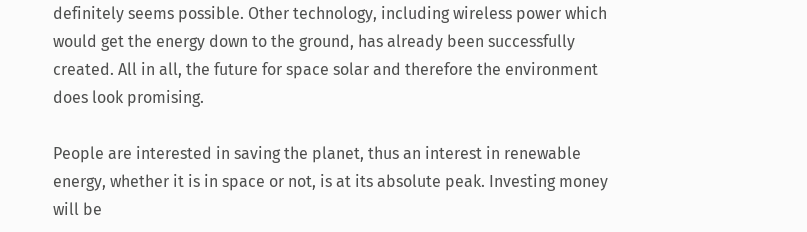definitely seems possible. Other technology, including wireless power which would get the energy down to the ground, has already been successfully created. All in all, the future for space solar and therefore the environment does look promising.

People are interested in saving the planet, thus an interest in renewable energy, whether it is in space or not, is at its absolute peak. Investing money will be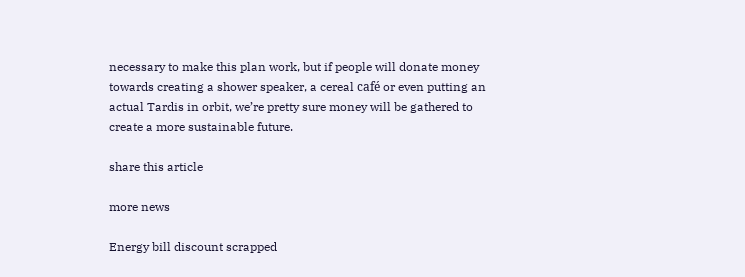necessary to make this plan work, but if people will donate money towards creating a shower speaker, a cereal café or even putting an actual Tardis in orbit, we’re pretty sure money will be gathered to create a more sustainable future.

share this article

more news

Energy bill discount scrapped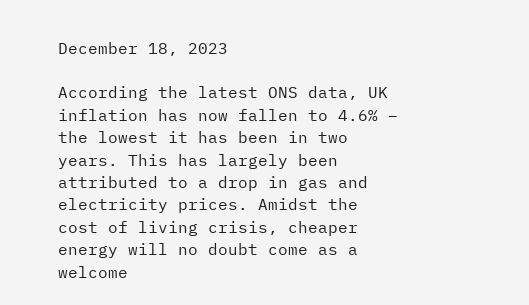December 18, 2023

According the latest ONS data, UK inflation has now fallen to 4.6% – the lowest it has been in two years. This has largely been attributed to a drop in gas and electricity prices. Amidst the cost of living crisis, cheaper energy will no doubt come as a welcome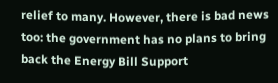relief to many. However, there is bad news too: the government has no plans to bring back the Energy Bill Support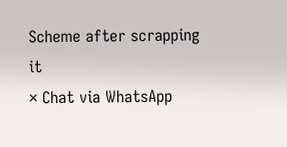Scheme after scrapping it
× Chat via WhatsApp